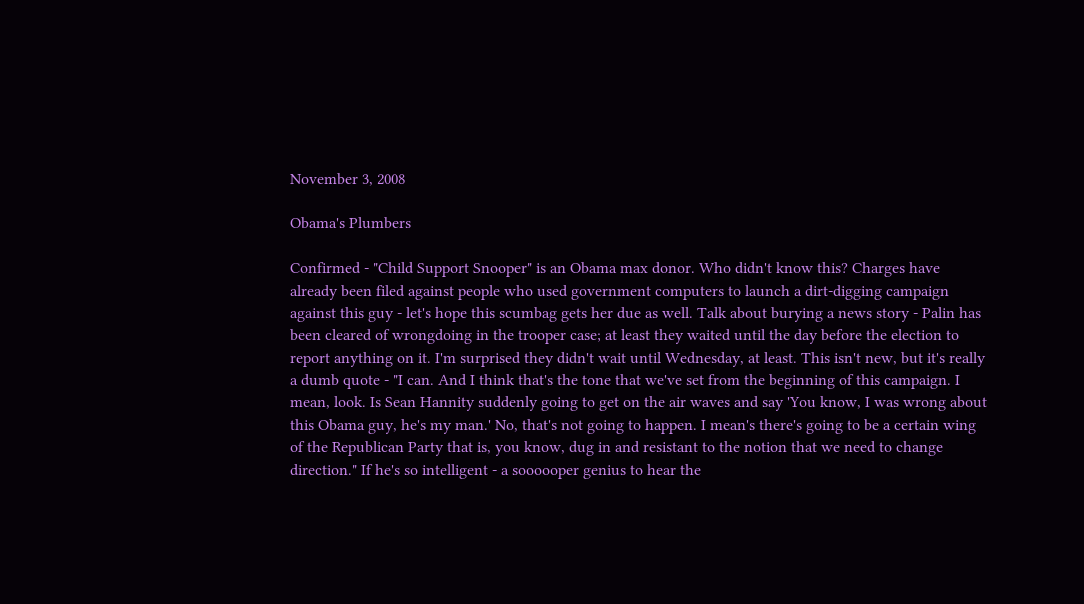November 3, 2008

Obama's Plumbers

Confirmed - "Child Support Snooper" is an Obama max donor. Who didn't know this? Charges have already been filed against people who used government computers to launch a dirt-digging campaign against this guy - let's hope this scumbag gets her due as well. Talk about burying a news story - Palin has been cleared of wrongdoing in the trooper case; at least they waited until the day before the election to report anything on it. I'm surprised they didn't wait until Wednesday, at least. This isn't new, but it's really a dumb quote - "I can. And I think that's the tone that we've set from the beginning of this campaign. I mean, look. Is Sean Hannity suddenly going to get on the air waves and say 'You know, I was wrong about this Obama guy, he's my man.' No, that's not going to happen. I mean's there's going to be a certain wing of the Republican Party that is, you know, dug in and resistant to the notion that we need to change direction." If he's so intelligent - a soooooper genius to hear the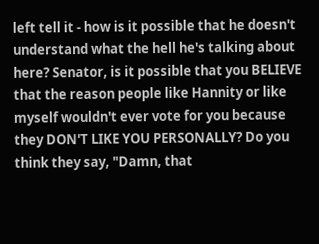left tell it - how is it possible that he doesn't understand what the hell he's talking about here? Senator, is it possible that you BELIEVE that the reason people like Hannity or like myself wouldn't ever vote for you because they DON'T LIKE YOU PERSONALLY? Do you think they say, "Damn, that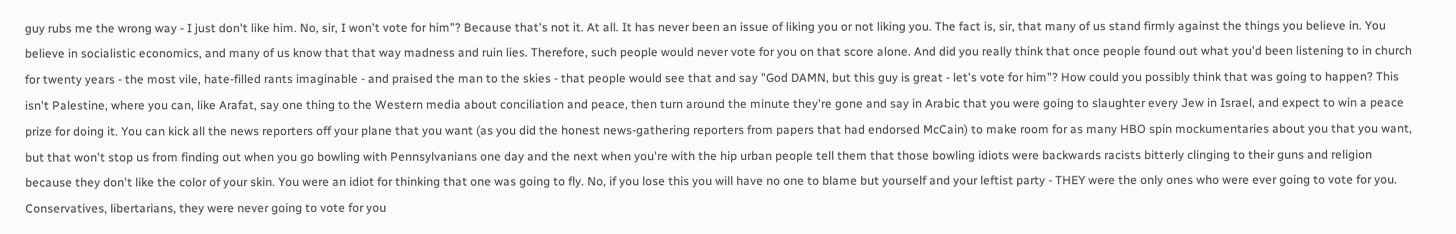guy rubs me the wrong way - I just don't like him. No, sir, I won't vote for him"? Because that's not it. At all. It has never been an issue of liking you or not liking you. The fact is, sir, that many of us stand firmly against the things you believe in. You believe in socialistic economics, and many of us know that that way madness and ruin lies. Therefore, such people would never vote for you on that score alone. And did you really think that once people found out what you'd been listening to in church for twenty years - the most vile, hate-filled rants imaginable - and praised the man to the skies - that people would see that and say "God DAMN, but this guy is great - let's vote for him"? How could you possibly think that was going to happen? This isn't Palestine, where you can, like Arafat, say one thing to the Western media about conciliation and peace, then turn around the minute they're gone and say in Arabic that you were going to slaughter every Jew in Israel, and expect to win a peace prize for doing it. You can kick all the news reporters off your plane that you want (as you did the honest news-gathering reporters from papers that had endorsed McCain) to make room for as many HBO spin mockumentaries about you that you want, but that won't stop us from finding out when you go bowling with Pennsylvanians one day and the next when you're with the hip urban people tell them that those bowling idiots were backwards racists bitterly clinging to their guns and religion because they don't like the color of your skin. You were an idiot for thinking that one was going to fly. No, if you lose this you will have no one to blame but yourself and your leftist party - THEY were the only ones who were ever going to vote for you. Conservatives, libertarians, they were never going to vote for you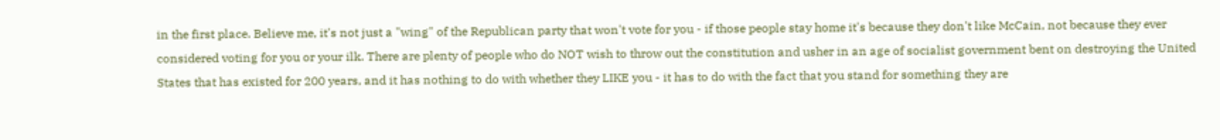in the first place. Believe me, it's not just a "wing" of the Republican party that won't vote for you - if those people stay home it's because they don't like McCain, not because they ever considered voting for you or your ilk. There are plenty of people who do NOT wish to throw out the constitution and usher in an age of socialist government bent on destroying the United States that has existed for 200 years, and it has nothing to do with whether they LIKE you - it has to do with the fact that you stand for something they are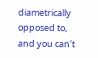diametrically opposed to, and you can't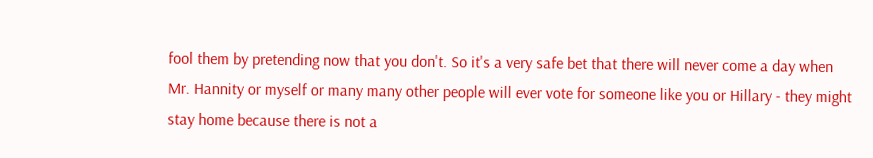fool them by pretending now that you don't. So it's a very safe bet that there will never come a day when Mr. Hannity or myself or many many other people will ever vote for someone like you or Hillary - they might stay home because there is not a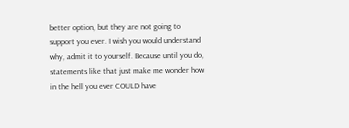better option, but they are not going to support you ever. I wish you would understand why, admit it to yourself. Because until you do, statements like that just make me wonder how in the hell you ever COULD have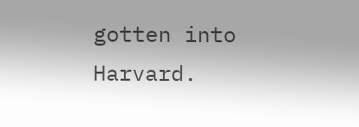gotten into Harvard.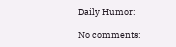Daily Humor:

No comments: